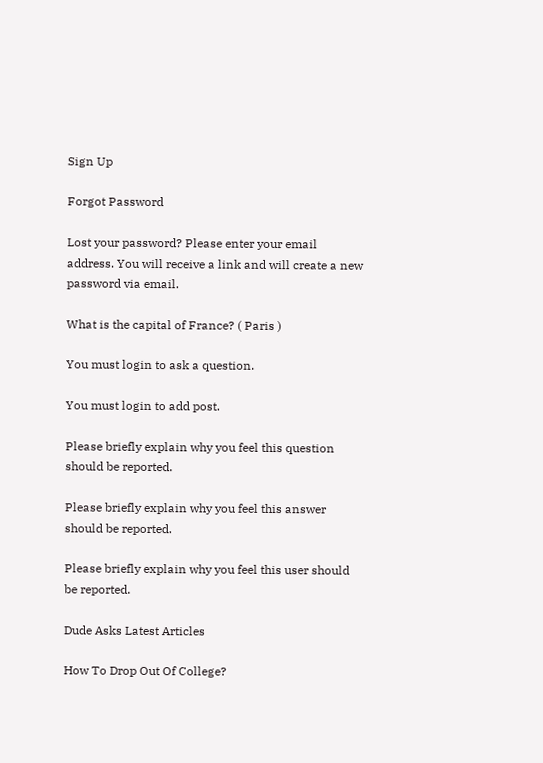Sign Up

Forgot Password

Lost your password? Please enter your email address. You will receive a link and will create a new password via email.

What is the capital of France? ( Paris )

You must login to ask a question.

You must login to add post.

Please briefly explain why you feel this question should be reported.

Please briefly explain why you feel this answer should be reported.

Please briefly explain why you feel this user should be reported.

Dude Asks Latest Articles

How To Drop Out Of College?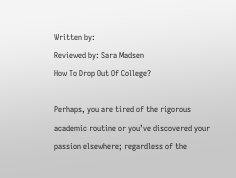Written by:
Reviewed by: Sara Madsen
How To Drop Out Of College?

Perhaps, you are tired of the rigorous academic routine or you’ve discovered your passion elsewhere; regardless of the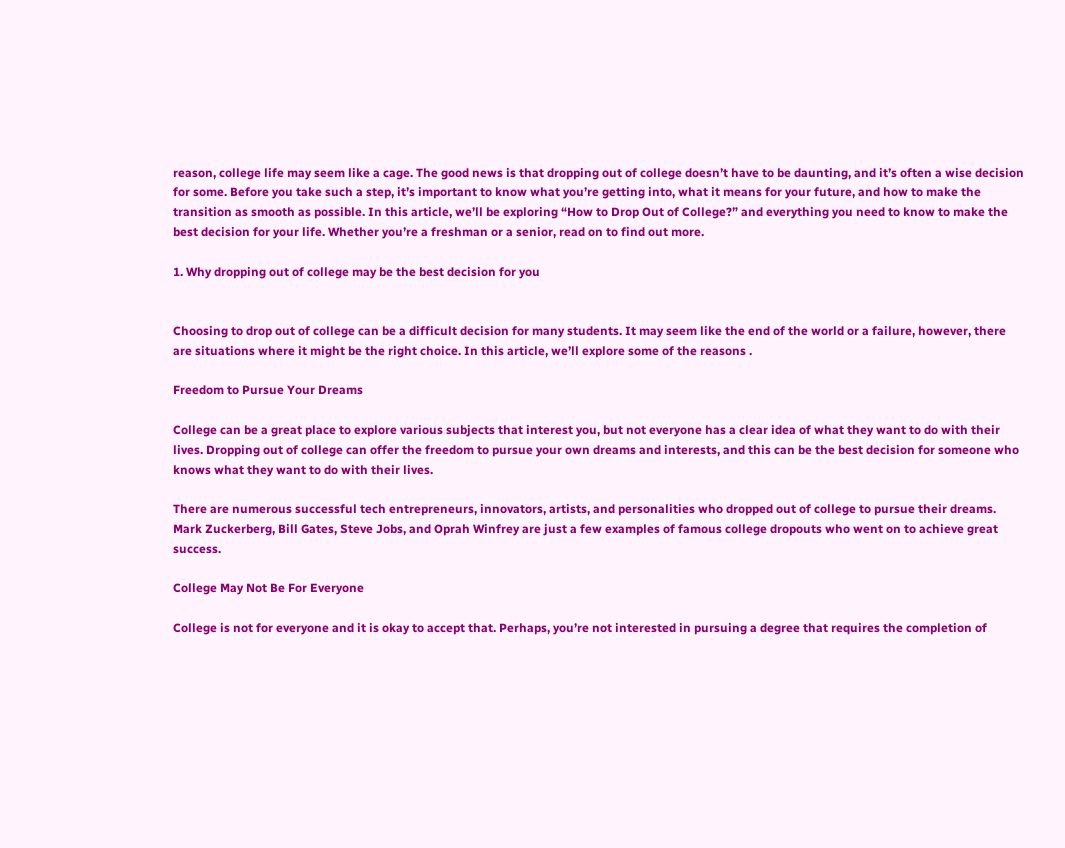reason, college life may seem like a cage. The good news is that dropping out of college doesn’t have to be daunting, and it’s often a wise decision for some. Before you take such a step, it’s important to know what you’re getting into, what it means for your future, and how to make the transition as smooth as possible. In this article, we’ll be exploring “How to Drop Out of College?” and everything you need to know to make the best decision for your life. Whether you’re a freshman or a senior, read on to find out more.

1. Why dropping out of college may be the best decision for you


Choosing to drop out of college can be a difficult decision for many students. It may seem like the end of the world or a failure, however, there are situations where it might be the right choice. In this article, we’ll explore some of the reasons .

Freedom to Pursue Your Dreams

College can be a great place to explore various subjects that interest you, but not everyone has a clear idea of what they want to do with their lives. Dropping out of college can offer the freedom to pursue your own dreams and interests, and this can be the best decision for someone who knows what they want to do with their lives.

There are numerous successful tech entrepreneurs, innovators, artists, and personalities who dropped out of college to pursue their dreams. Mark Zuckerberg, Bill Gates, Steve Jobs, and Oprah Winfrey are just a few examples of famous college dropouts who went on to achieve great success.

College May Not Be For Everyone

College is not for everyone and it is okay to accept that. Perhaps, you’re not interested in pursuing a degree that requires the completion of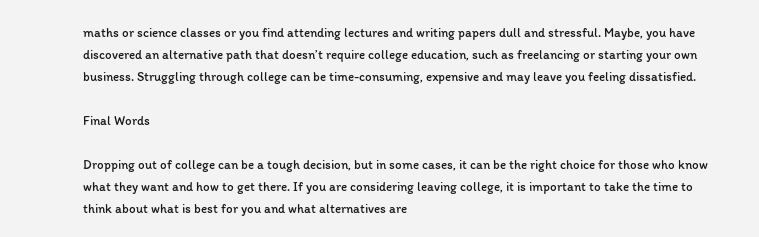maths or science classes or you find attending lectures and writing papers dull and stressful. Maybe, you have discovered an alternative path that doesn’t require college education, such as freelancing or starting your own business. Struggling through college can be time-consuming, expensive and may leave you feeling dissatisfied.

Final Words

Dropping out of college can be a tough decision, but in some cases, it can be the right choice for those who know what they want and how to get there. If you are considering leaving college, it is important to take the time to think about what is best for you and what alternatives are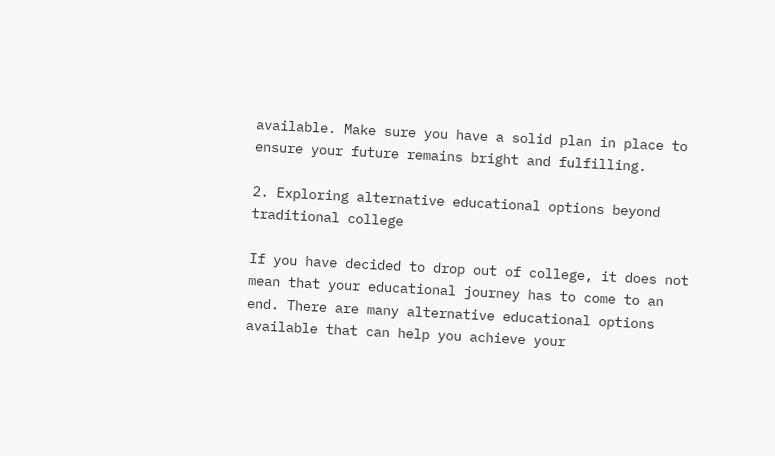available. Make sure you have a solid plan in place to ensure your future remains bright and fulfilling.

2. Exploring alternative educational options beyond traditional college

If you have decided to drop out of college, it does not mean that your educational journey has to come to an end. There are many alternative educational options available that can help you achieve your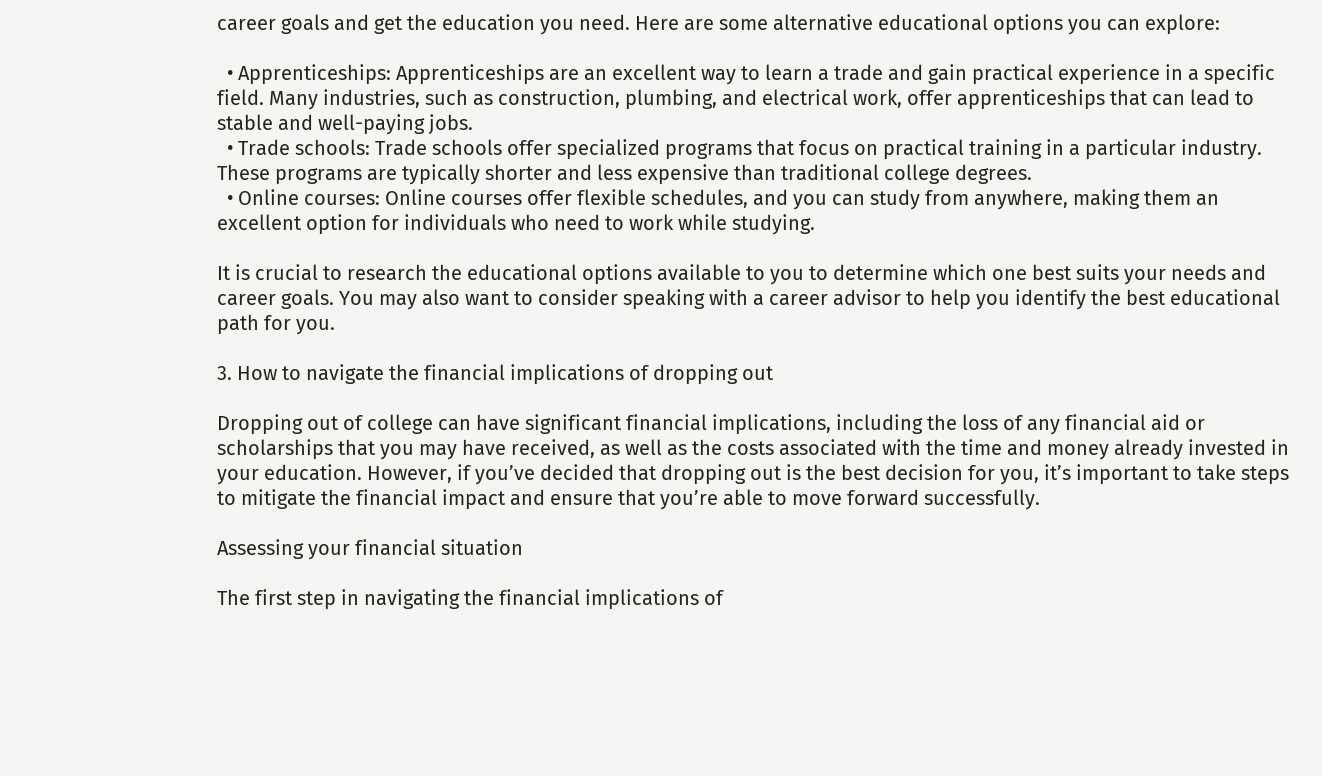career goals and get the education you need. Here are some alternative educational options you can explore:

  • Apprenticeships: Apprenticeships are an excellent way to learn a trade and gain practical experience in a specific field. Many industries, such as construction, plumbing, and electrical work, offer apprenticeships that can lead to stable and well-paying jobs.
  • Trade schools: Trade schools offer specialized programs that focus on practical training in a particular industry. These programs are typically shorter and less expensive than traditional college degrees.
  • Online courses: Online courses offer flexible schedules, and you can study from anywhere, making them an excellent option for individuals who need to work while studying.

It is crucial to research the educational options available to you to determine which one best suits your needs and career goals. You may also want to consider speaking with a career advisor to help you identify the best educational path for you.

3. How to navigate the financial implications of dropping out

Dropping out of college can have significant financial implications, including the loss of any financial aid or scholarships that you may have received, as well as the costs associated with the time and money already invested in your education. However, if you’ve decided that dropping out is the best decision for you, it’s important to take steps to mitigate the financial impact and ensure that you’re able to move forward successfully.

Assessing your financial situation

The first step in navigating the financial implications of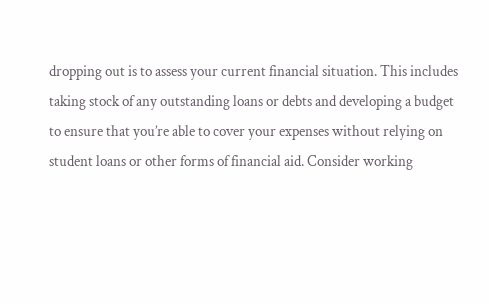dropping out is to assess your current financial situation. This includes taking stock of any outstanding loans or debts and developing a budget to ensure that you’re able to cover your expenses without relying on student loans or other forms of financial aid. Consider working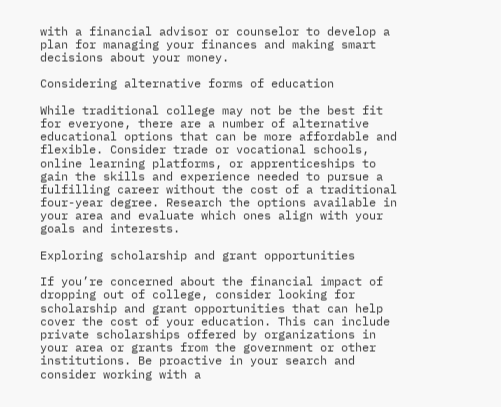with a financial advisor or counselor to develop a plan for managing your finances and making smart decisions about your money.

Considering alternative forms of education

While traditional college may not be the best fit for everyone, there are a number of alternative educational options that can be more affordable and flexible. Consider trade or vocational schools, online learning platforms, or apprenticeships to gain the skills and experience needed to pursue a fulfilling career without the cost of a traditional four-year degree. Research the options available in your area and evaluate which ones align with your goals and interests.

Exploring scholarship and grant opportunities

If you’re concerned about the financial impact of dropping out of college, consider looking for scholarship and grant opportunities that can help cover the cost of your education. This can include private scholarships offered by organizations in your area or grants from the government or other institutions. Be proactive in your search and consider working with a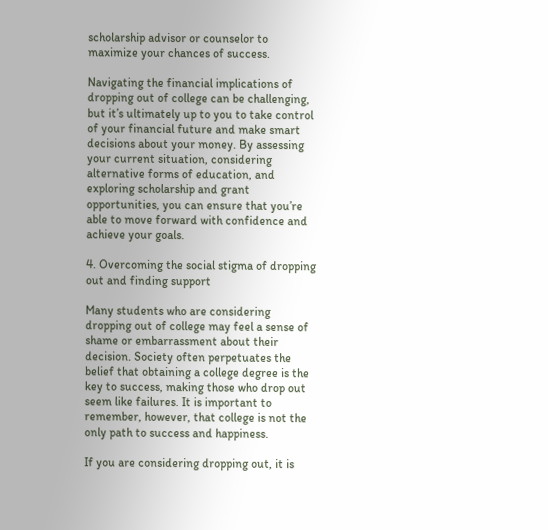scholarship advisor or counselor to maximize your chances of success.

Navigating the financial implications of dropping out of college can be challenging, but it’s ultimately up to you to take control of your financial future and make smart decisions about your money. By assessing your current situation, considering alternative forms of education, and exploring scholarship and grant opportunities, you can ensure that you’re able to move forward with confidence and achieve your goals.

4. Overcoming the social stigma of dropping out and finding support

Many students who are considering dropping out of college may feel a sense of shame or embarrassment about their decision. Society often perpetuates the belief that obtaining a college degree is the key to success, making those who drop out seem like failures. It is important to remember, however, that college is not the only path to success and happiness.

If you are considering dropping out, it is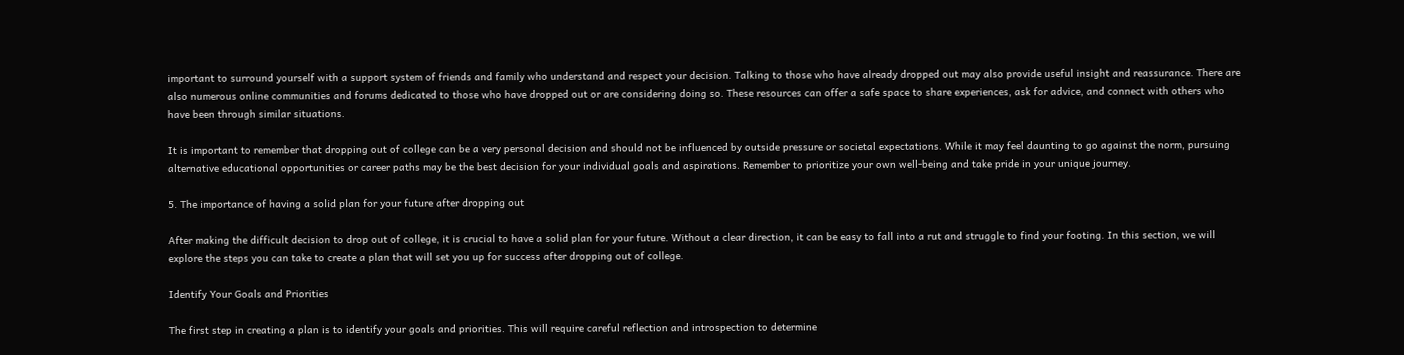important to surround yourself with a support system of friends and family who understand and respect your decision. Talking to those who have already dropped out may also provide useful insight and reassurance. There are also numerous online communities and forums dedicated to those who have dropped out or are considering doing so. These resources can offer a safe space to share experiences, ask for advice, and connect with others who have been through similar situations.

It is important to remember that dropping out of college can be a very personal decision and should not be influenced by outside pressure or societal expectations. While it may feel daunting to go against the norm, pursuing alternative educational opportunities or career paths may be the best decision for your individual goals and aspirations. Remember to prioritize your own well-being and take pride in your unique journey.

5. The importance of having a solid plan for your future after dropping out

After making the difficult decision to drop out of college, it is crucial to have a solid plan for your future. Without a clear direction, it can be easy to fall into a rut and struggle to find your footing. In this section, we will explore the steps you can take to create a plan that will set you up for success after dropping out of college.

Identify Your Goals and Priorities

The first step in creating a plan is to identify your goals and priorities. This will require careful reflection and introspection to determine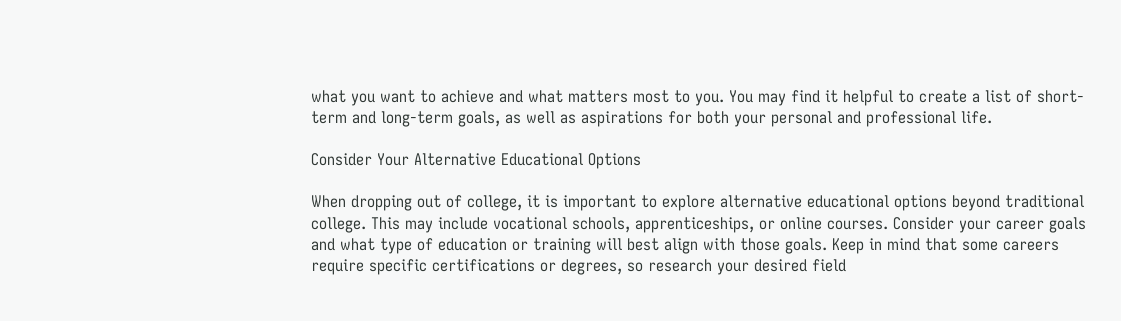what you want to achieve and what matters most to you. You may find it helpful to create a list of short-term and long-term goals, as well as aspirations for both your personal and professional life.

Consider Your Alternative Educational Options

When dropping out of college, it is important to explore alternative educational options beyond traditional college. This may include vocational schools, apprenticeships, or online courses. Consider your career goals and what type of education or training will best align with those goals. Keep in mind that some careers require specific certifications or degrees, so research your desired field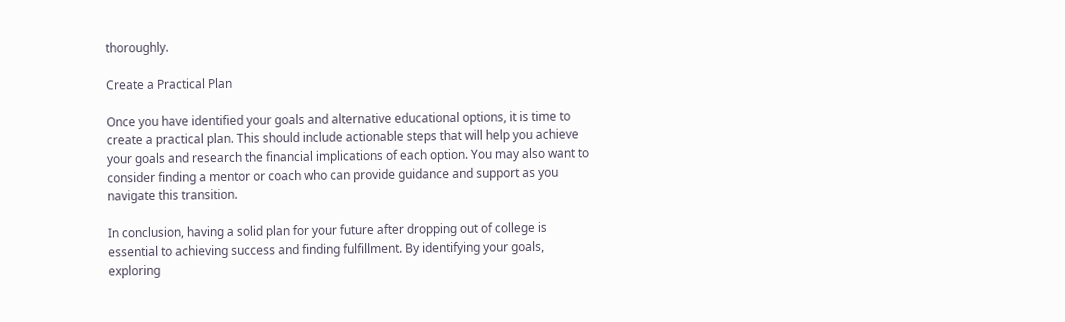thoroughly.

Create a Practical Plan

Once you have identified your goals and alternative educational options, it is time to create a practical plan. This should include actionable steps that will help you achieve your goals and research the financial implications of each option. You may also want to consider finding a mentor or coach who can provide guidance and support as you navigate this transition.

In conclusion, having a solid plan for your future after dropping out of college is essential to achieving success and finding fulfillment. By identifying your goals, exploring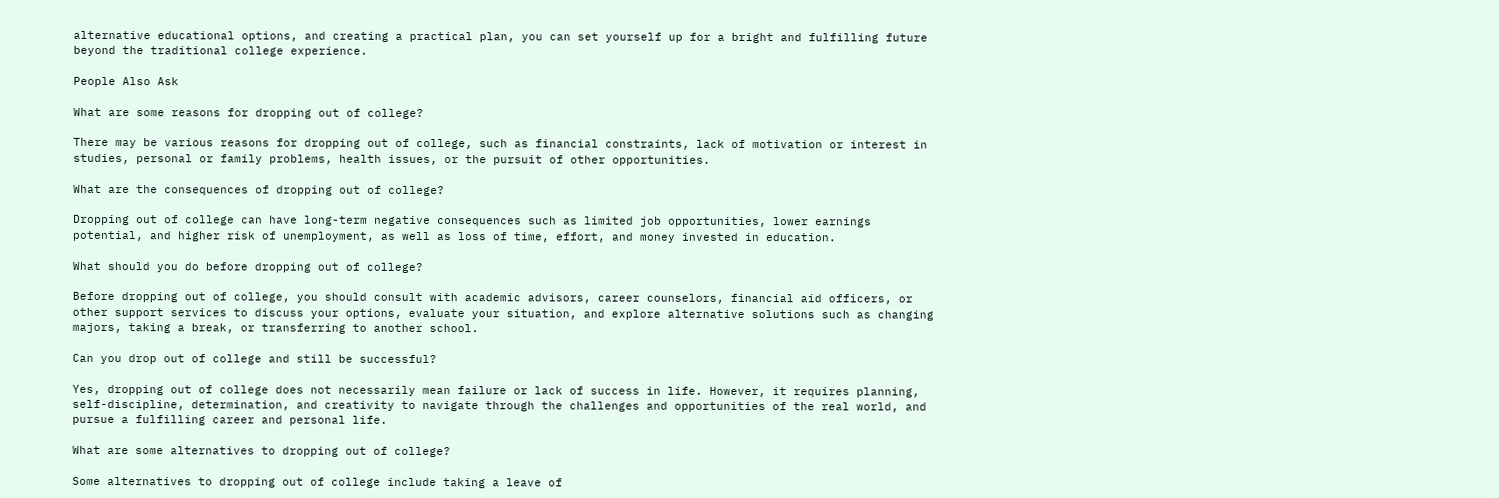alternative educational options, and creating a practical plan, you can set yourself up for a bright and fulfilling future beyond the traditional college experience.

People Also Ask

What are some reasons for dropping out of college?

There may be various reasons for dropping out of college, such as financial constraints, lack of motivation or interest in studies, personal or family problems, health issues, or the pursuit of other opportunities.

What are the consequences of dropping out of college?

Dropping out of college can have long-term negative consequences such as limited job opportunities, lower earnings potential, and higher risk of unemployment, as well as loss of time, effort, and money invested in education.

What should you do before dropping out of college?

Before dropping out of college, you should consult with academic advisors, career counselors, financial aid officers, or other support services to discuss your options, evaluate your situation, and explore alternative solutions such as changing majors, taking a break, or transferring to another school.

Can you drop out of college and still be successful?

Yes, dropping out of college does not necessarily mean failure or lack of success in life. However, it requires planning, self-discipline, determination, and creativity to navigate through the challenges and opportunities of the real world, and pursue a fulfilling career and personal life.

What are some alternatives to dropping out of college?

Some alternatives to dropping out of college include taking a leave of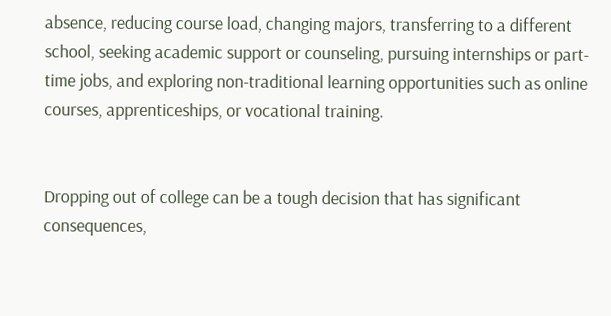absence, reducing course load, changing majors, transferring to a different school, seeking academic support or counseling, pursuing internships or part-time jobs, and exploring non-traditional learning opportunities such as online courses, apprenticeships, or vocational training.


Dropping out of college can be a tough decision that has significant consequences,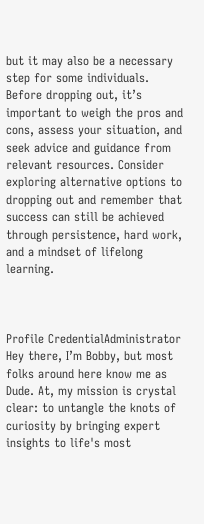but it may also be a necessary step for some individuals. Before dropping out, it’s important to weigh the pros and cons, assess your situation, and seek advice and guidance from relevant resources. Consider exploring alternative options to dropping out and remember that success can still be achieved through persistence, hard work, and a mindset of lifelong learning.



Profile CredentialAdministrator
Hey there, I’m Bobby, but most folks around here know me as Dude. At, my mission is crystal clear: to untangle the knots of curiosity by bringing expert insights to life's most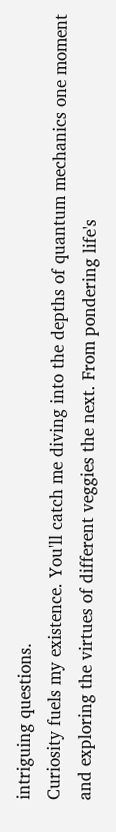intriguing questions.
Curiosity fuels my existence. You'll catch me diving into the depths of quantum mechanics one moment and exploring the virtues of different veggies the next. From pondering life's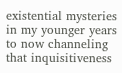existential mysteries in my younger years to now channeling that inquisitiveness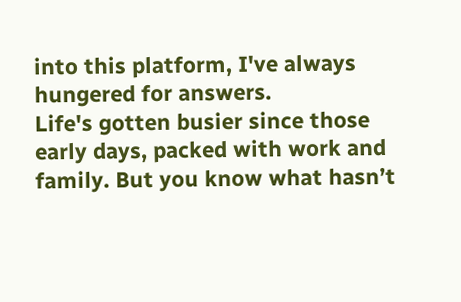into this platform, I've always hungered for answers.
Life's gotten busier since those early days, packed with work and family. But you know what hasn’t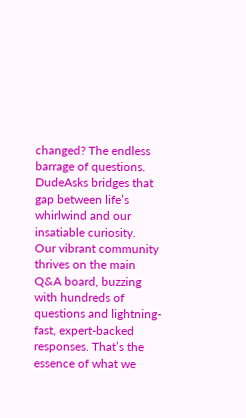changed? The endless barrage of questions. DudeAsks bridges that gap between life’s whirlwind and our insatiable curiosity.
Our vibrant community thrives on the main Q&A board, buzzing with hundreds of questions and lightning-fast, expert-backed responses. That’s the essence of what we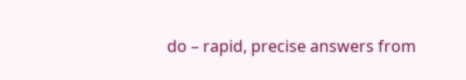do – rapid, precise answers from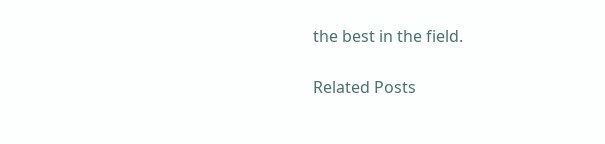the best in the field.

Related Posts